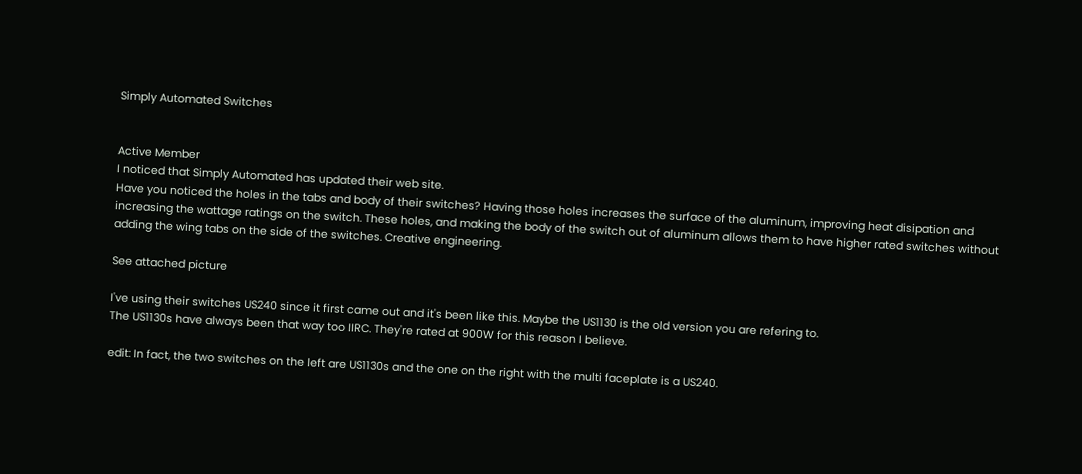Simply Automated Switches


Active Member
I noticed that Simply Automated has updated their web site.
Have you noticed the holes in the tabs and body of their switches? Having those holes increases the surface of the aluminum, improving heat disipation and increasing the wattage ratings on the switch. These holes, and making the body of the switch out of aluminum allows them to have higher rated switches without adding the wing tabs on the side of the switches. Creative engineering.

See attached picture

I've using their switches US240 since it first came out and it's been like this. Maybe the US1130 is the old version you are refering to.
The US1130s have always been that way too IIRC. They're rated at 900W for this reason I believe.

edit: In fact, the two switches on the left are US1130s and the one on the right with the multi faceplate is a US240.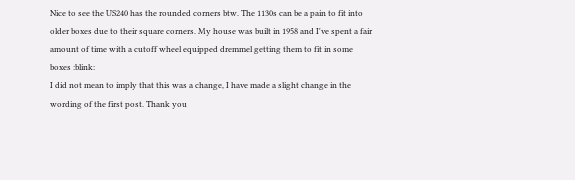Nice to see the US240 has the rounded corners btw. The 1130s can be a pain to fit into older boxes due to their square corners. My house was built in 1958 and I've spent a fair amount of time with a cutoff wheel equipped dremmel getting them to fit in some boxes :blink:
I did not mean to imply that this was a change, I have made a slight change in the wording of the first post. Thank you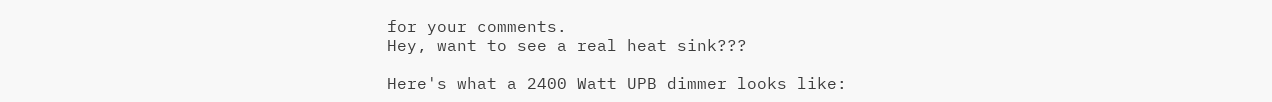for your comments.
Hey, want to see a real heat sink???

Here's what a 2400 Watt UPB dimmer looks like: